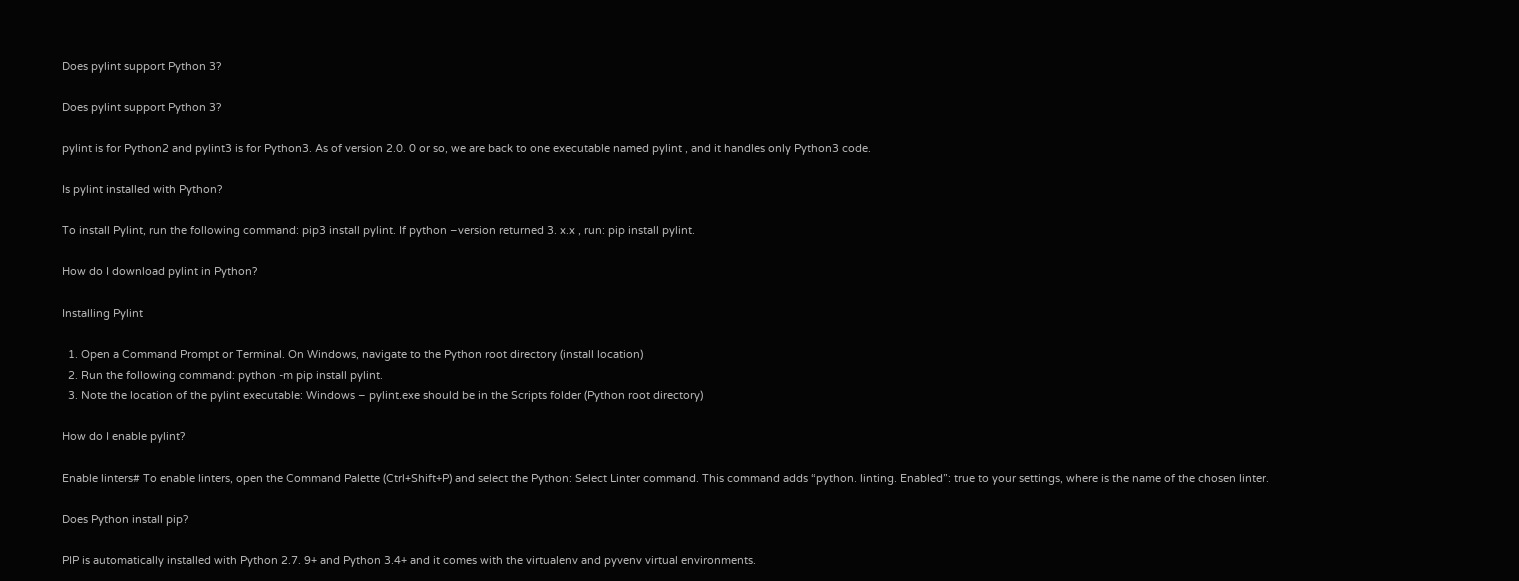Does pylint support Python 3?

Does pylint support Python 3?

pylint is for Python2 and pylint3 is for Python3. As of version 2.0. 0 or so, we are back to one executable named pylint , and it handles only Python3 code.

Is pylint installed with Python?

To install Pylint, run the following command: pip3 install pylint. If python –version returned 3. x.x , run: pip install pylint.

How do I download pylint in Python?

Installing Pylint

  1. Open a Command Prompt or Terminal. On Windows, navigate to the Python root directory (install location)
  2. Run the following command: python -m pip install pylint.
  3. Note the location of the pylint executable: Windows – pylint.exe should be in the Scripts folder (Python root directory)

How do I enable pylint?

Enable linters# To enable linters, open the Command Palette (Ctrl+Shift+P) and select the Python: Select Linter command. This command adds “python. linting. Enabled”: true to your settings, where is the name of the chosen linter.

Does Python install pip?

PIP is automatically installed with Python 2.7. 9+ and Python 3.4+ and it comes with the virtualenv and pyvenv virtual environments.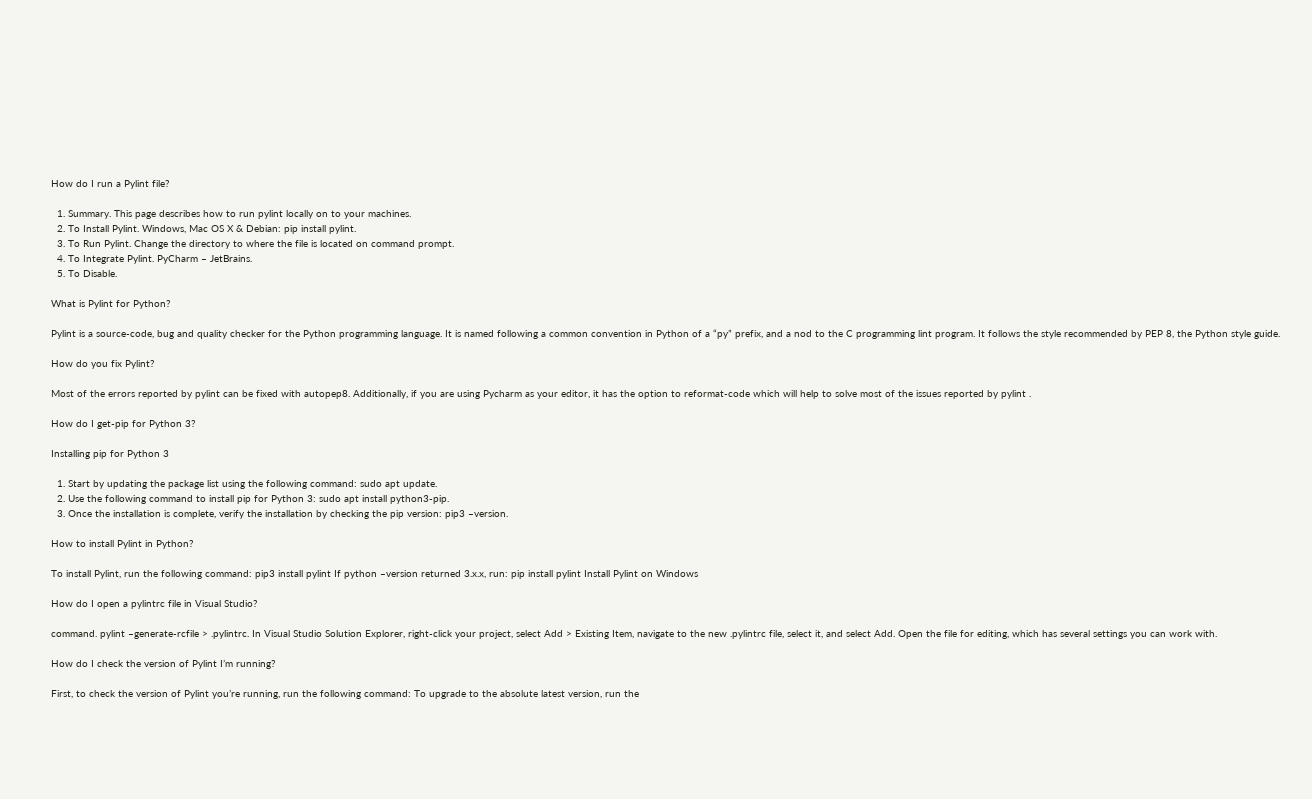How do I run a Pylint file?

  1. Summary. This page describes how to run pylint locally on to your machines.
  2. To Install Pylint. Windows, Mac OS X & Debian: pip install pylint.
  3. To Run Pylint. Change the directory to where the file is located on command prompt.
  4. To Integrate Pylint. PyCharm – JetBrains.
  5. To Disable.

What is Pylint for Python?

Pylint is a source-code, bug and quality checker for the Python programming language. It is named following a common convention in Python of a “py” prefix, and a nod to the C programming lint program. It follows the style recommended by PEP 8, the Python style guide.

How do you fix Pylint?

Most of the errors reported by pylint can be fixed with autopep8. Additionally, if you are using Pycharm as your editor, it has the option to reformat-code which will help to solve most of the issues reported by pylint .

How do I get-pip for Python 3?

Installing pip for Python 3

  1. Start by updating the package list using the following command: sudo apt update.
  2. Use the following command to install pip for Python 3: sudo apt install python3-pip.
  3. Once the installation is complete, verify the installation by checking the pip version: pip3 –version.

How to install Pylint in Python?

To install Pylint, run the following command: pip3 install pylint If python –version returned 3.x.x, run: pip install pylint Install Pylint on Windows

How do I open a pylintrc file in Visual Studio?

command. pylint –generate-rcfile > .pylintrc. In Visual Studio Solution Explorer, right-click your project, select Add > Existing Item, navigate to the new .pylintrc file, select it, and select Add. Open the file for editing, which has several settings you can work with.

How do I check the version of Pylint I’m running?

First, to check the version of Pylint you’re running, run the following command: To upgrade to the absolute latest version, run the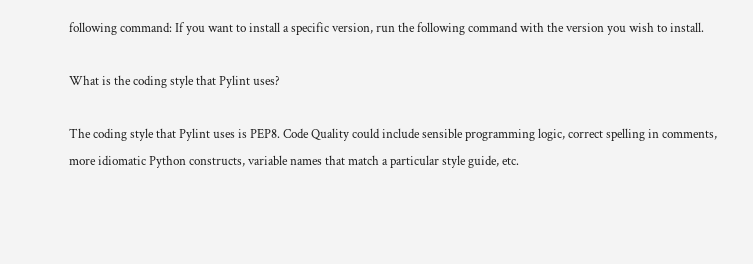following command: If you want to install a specific version, run the following command with the version you wish to install.

What is the coding style that Pylint uses?

The coding style that Pylint uses is PEP8. Code Quality could include sensible programming logic, correct spelling in comments, more idiomatic Python constructs, variable names that match a particular style guide, etc.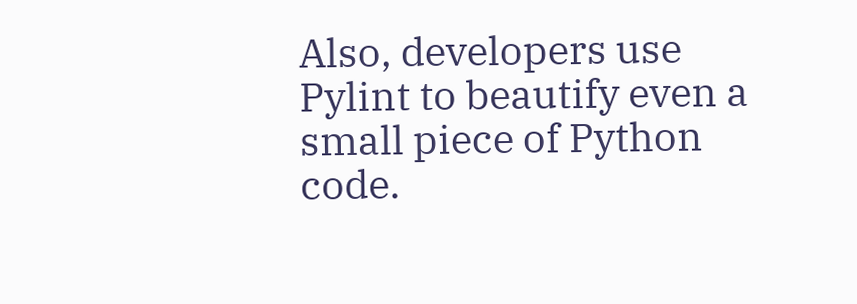Also, developers use Pylint to beautify even a small piece of Python code.